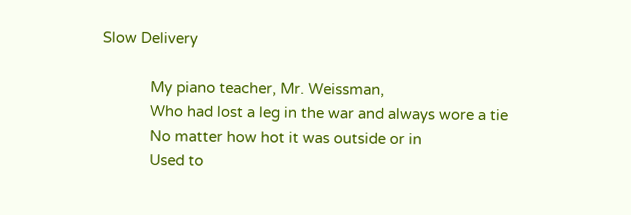Slow Delivery

            My piano teacher, Mr. Weissman,
            Who had lost a leg in the war and always wore a tie
            No matter how hot it was outside or in
            Used to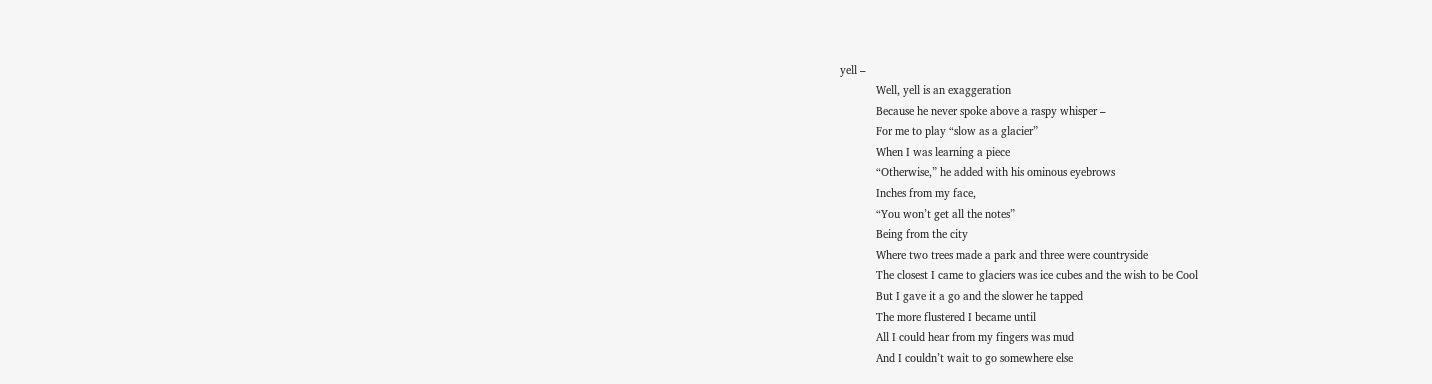yell –
            Well, yell is an exaggeration
            Because he never spoke above a raspy whisper –
            For me to play “slow as a glacier”
            When I was learning a piece
            “Otherwise,” he added with his ominous eyebrows
            Inches from my face,
            “You won’t get all the notes”
            Being from the city
            Where two trees made a park and three were countryside
            The closest I came to glaciers was ice cubes and the wish to be Cool
            But I gave it a go and the slower he tapped
            The more flustered I became until
            All I could hear from my fingers was mud
            And I couldn’t wait to go somewhere else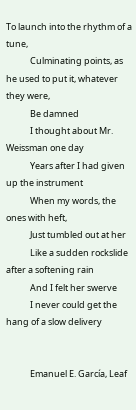To launch into the rhythm of a tune,
            Culminating points, as he used to put it, whatever they were,
            Be damned
            I thought about Mr. Weissman one day
            Years after I had given up the instrument
            When my words, the ones with heft,
            Just tumbled out at her
            Like a sudden rockslide after a softening rain
            And I felt her swerve
            I never could get the hang of a slow delivery


            Emanuel E. García, Leaf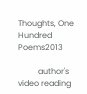Thoughts, One Hundred Poems2013

          author's video reading